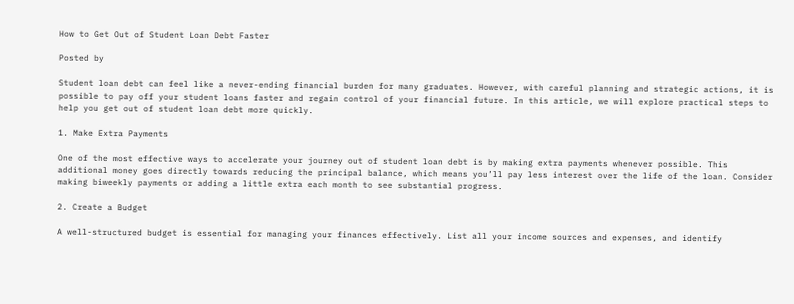How to Get Out of Student Loan Debt Faster

Posted by

Student loan debt can feel like a never-ending financial burden for many graduates. However, with careful planning and strategic actions, it is possible to pay off your student loans faster and regain control of your financial future. In this article, we will explore practical steps to help you get out of student loan debt more quickly.

1. Make Extra Payments

One of the most effective ways to accelerate your journey out of student loan debt is by making extra payments whenever possible. This additional money goes directly towards reducing the principal balance, which means you’ll pay less interest over the life of the loan. Consider making biweekly payments or adding a little extra each month to see substantial progress.

2. Create a Budget

A well-structured budget is essential for managing your finances effectively. List all your income sources and expenses, and identify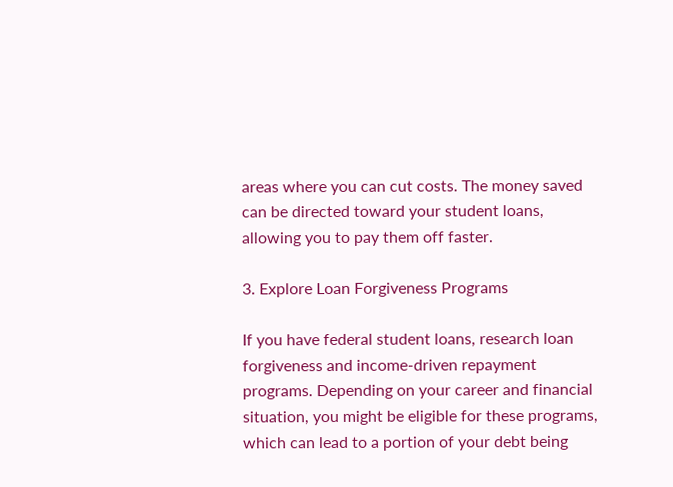areas where you can cut costs. The money saved can be directed toward your student loans, allowing you to pay them off faster.

3. Explore Loan Forgiveness Programs

If you have federal student loans, research loan forgiveness and income-driven repayment programs. Depending on your career and financial situation, you might be eligible for these programs, which can lead to a portion of your debt being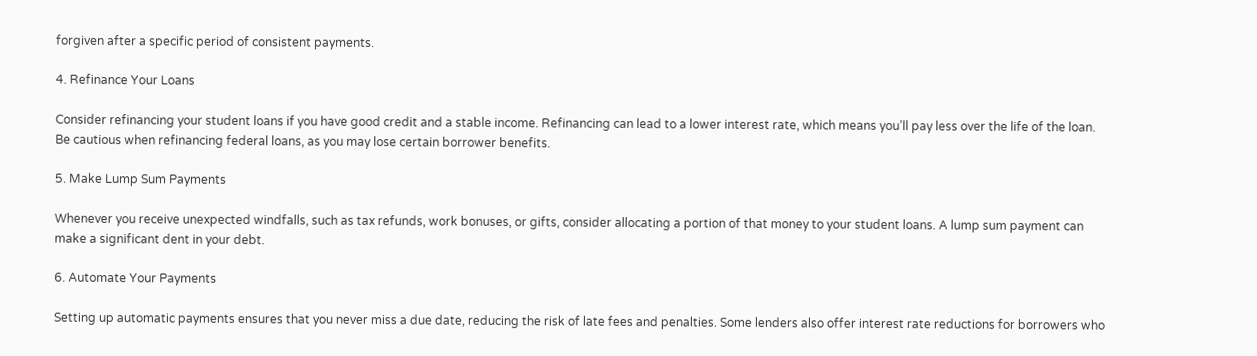forgiven after a specific period of consistent payments.

4. Refinance Your Loans

Consider refinancing your student loans if you have good credit and a stable income. Refinancing can lead to a lower interest rate, which means you’ll pay less over the life of the loan. Be cautious when refinancing federal loans, as you may lose certain borrower benefits.

5. Make Lump Sum Payments

Whenever you receive unexpected windfalls, such as tax refunds, work bonuses, or gifts, consider allocating a portion of that money to your student loans. A lump sum payment can make a significant dent in your debt.

6. Automate Your Payments

Setting up automatic payments ensures that you never miss a due date, reducing the risk of late fees and penalties. Some lenders also offer interest rate reductions for borrowers who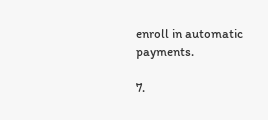enroll in automatic payments.

7.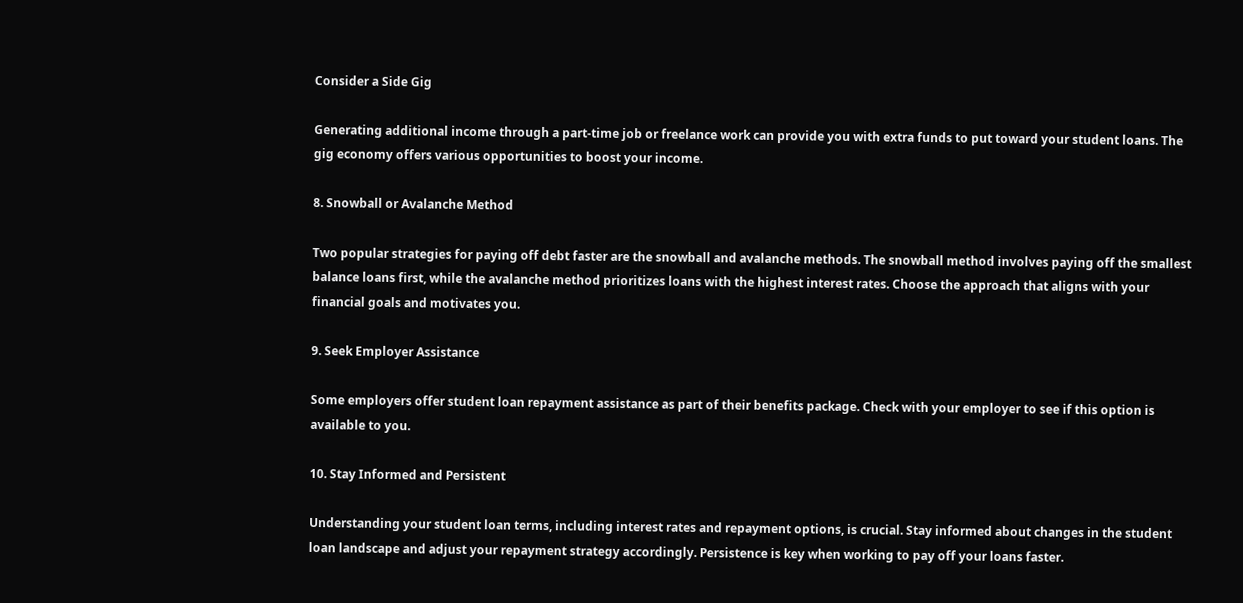Consider a Side Gig

Generating additional income through a part-time job or freelance work can provide you with extra funds to put toward your student loans. The gig economy offers various opportunities to boost your income.

8. Snowball or Avalanche Method

Two popular strategies for paying off debt faster are the snowball and avalanche methods. The snowball method involves paying off the smallest balance loans first, while the avalanche method prioritizes loans with the highest interest rates. Choose the approach that aligns with your financial goals and motivates you.

9. Seek Employer Assistance

Some employers offer student loan repayment assistance as part of their benefits package. Check with your employer to see if this option is available to you.

10. Stay Informed and Persistent

Understanding your student loan terms, including interest rates and repayment options, is crucial. Stay informed about changes in the student loan landscape and adjust your repayment strategy accordingly. Persistence is key when working to pay off your loans faster.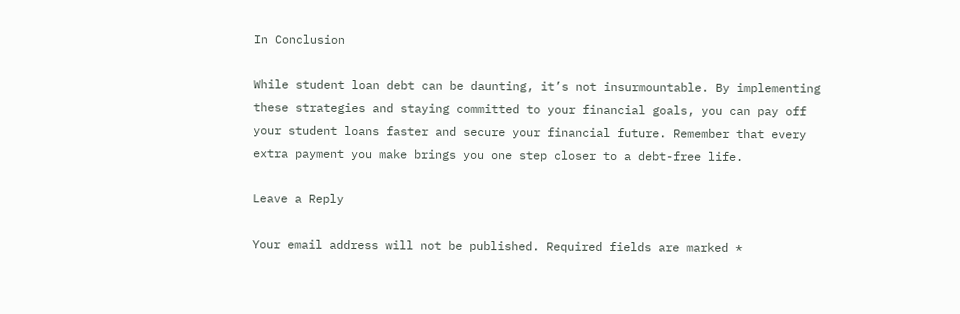In Conclusion

While student loan debt can be daunting, it’s not insurmountable. By implementing these strategies and staying committed to your financial goals, you can pay off your student loans faster and secure your financial future. Remember that every extra payment you make brings you one step closer to a debt-free life.

Leave a Reply

Your email address will not be published. Required fields are marked *